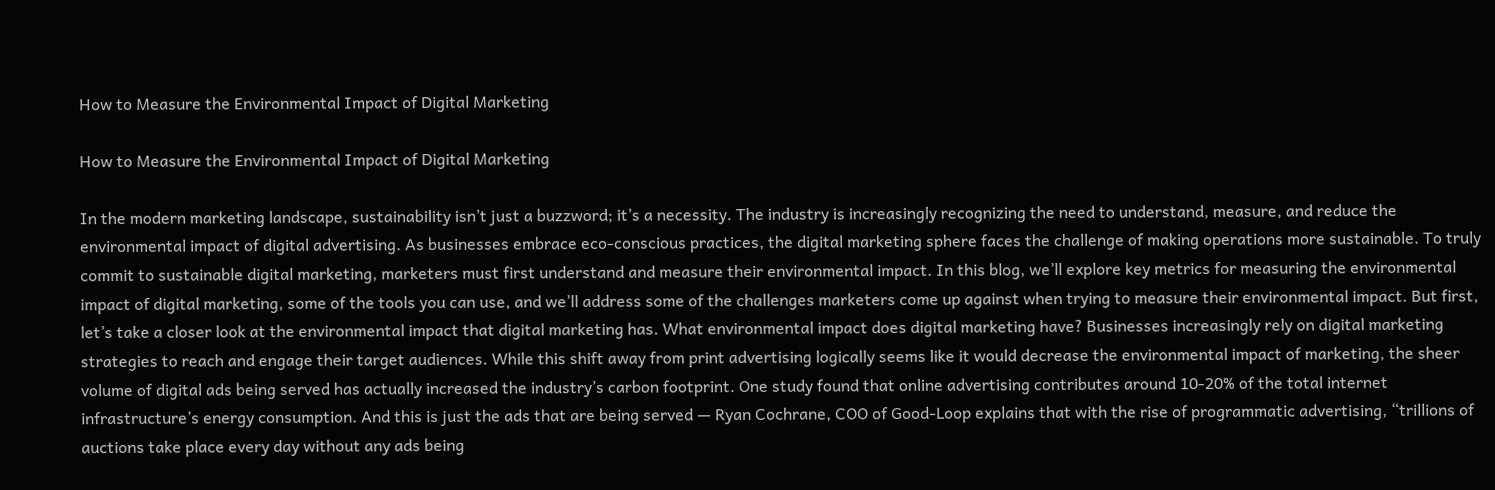How to Measure the Environmental Impact of Digital Marketing

How to Measure the Environmental Impact of Digital Marketing

In the modern marketing landscape, sustainability isn’t just a buzzword; it’s a necessity. The industry is increasingly recognizing the need to understand, measure, and reduce the environmental impact of digital advertising. As businesses embrace eco-conscious practices, the digital marketing sphere faces the challenge of making operations more sustainable. To truly commit to sustainable digital marketing, marketers must first understand and measure their environmental impact. In this blog, we’ll explore key metrics for measuring the environmental impact of digital marketing, some of the tools you can use, and we’ll address some of the challenges marketers come up against when trying to measure their environmental impact. But first, let’s take a closer look at the environmental impact that digital marketing has. What environmental impact does digital marketing have? Businesses increasingly rely on digital marketing strategies to reach and engage their target audiences. While this shift away from print advertising logically seems like it would decrease the environmental impact of marketing, the sheer volume of digital ads being served has actually increased the industry’s carbon footprint. One study found that online advertising contributes around 10-20% of the total internet infrastructure’s energy consumption. And this is just the ads that are being served — Ryan Cochrane, COO of Good-Loop explains that with the rise of programmatic advertising, “trillions of auctions take place every day without any ads being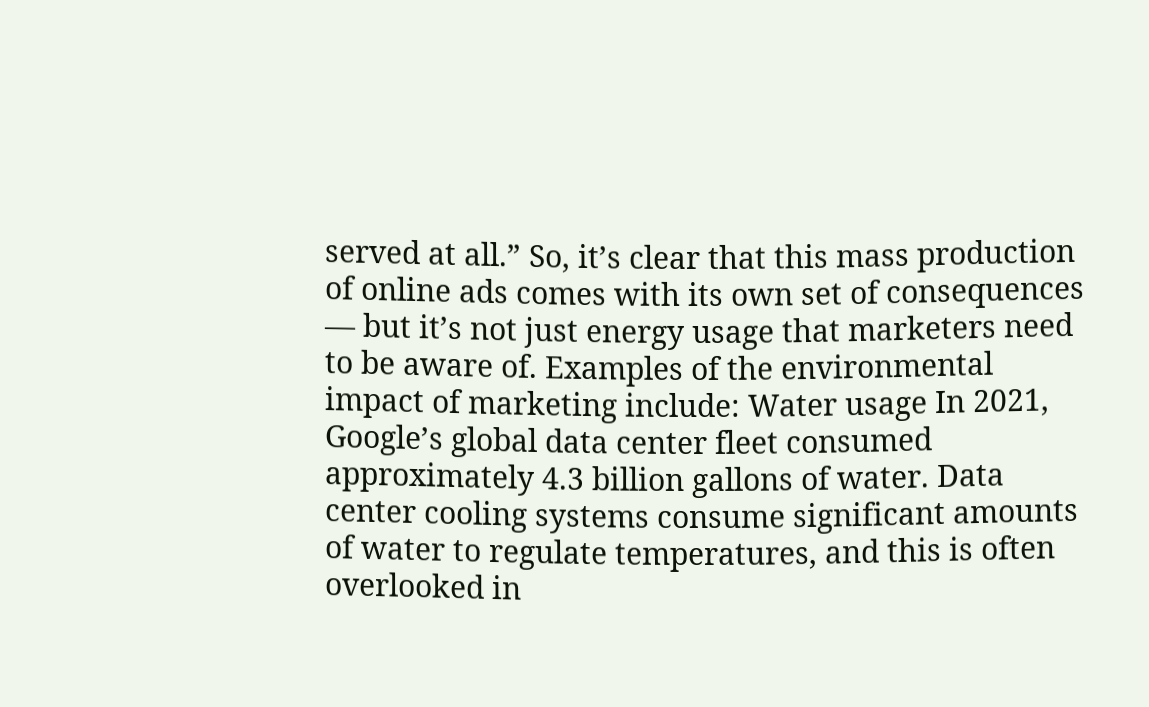served at all.” So, it’s clear that this mass production of online ads comes with its own set of consequences — but it’s not just energy usage that marketers need to be aware of. Examples of the environmental impact of marketing include: Water usage In 2021, Google’s global data center fleet consumed approximately 4.3 billion gallons of water. Data center cooling systems consume significant amounts of water to regulate temperatures, and this is often overlooked in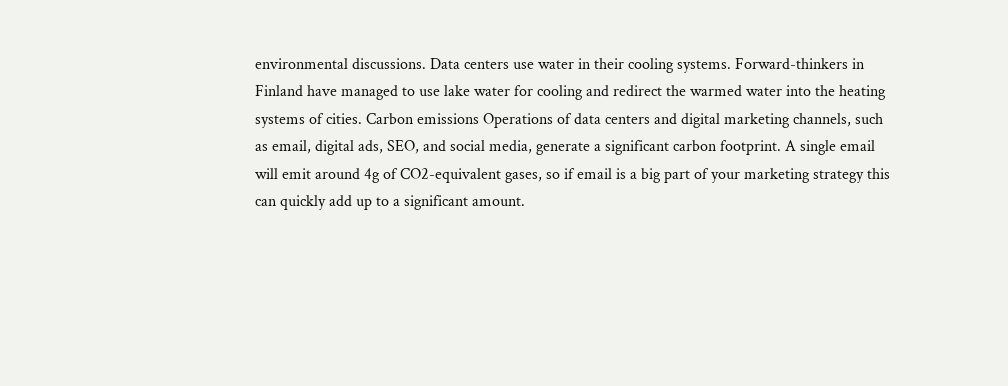environmental discussions. Data centers use water in their cooling systems. Forward-thinkers in Finland have managed to use lake water for cooling and redirect the warmed water into the heating systems of cities. Carbon emissions Operations of data centers and digital marketing channels, such as email, digital ads, SEO, and social media, generate a significant carbon footprint. A single email will emit around 4g of CO2-equivalent gases, so if email is a big part of your marketing strategy this can quickly add up to a significant amount.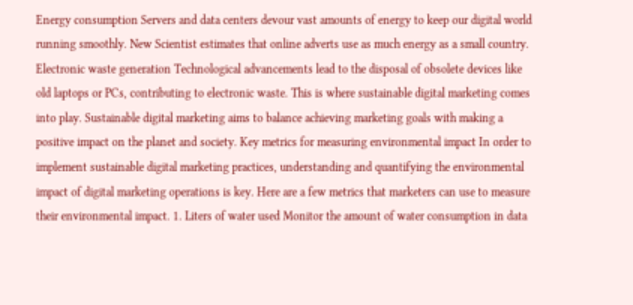Energy consumption Servers and data centers devour vast amounts of energy to keep our digital world running smoothly. New Scientist estimates that online adverts use as much energy as a small country. Electronic waste generation Technological advancements lead to the disposal of obsolete devices like old laptops or PCs, contributing to electronic waste. This is where sustainable digital marketing comes into play. Sustainable digital marketing aims to balance achieving marketing goals with making a positive impact on the planet and society. Key metrics for measuring environmental impact In order to implement sustainable digital marketing practices, understanding and quantifying the environmental impact of digital marketing operations is key. Here are a few metrics that marketers can use to measure their environmental impact. 1. Liters of water used Monitor the amount of water consumption in data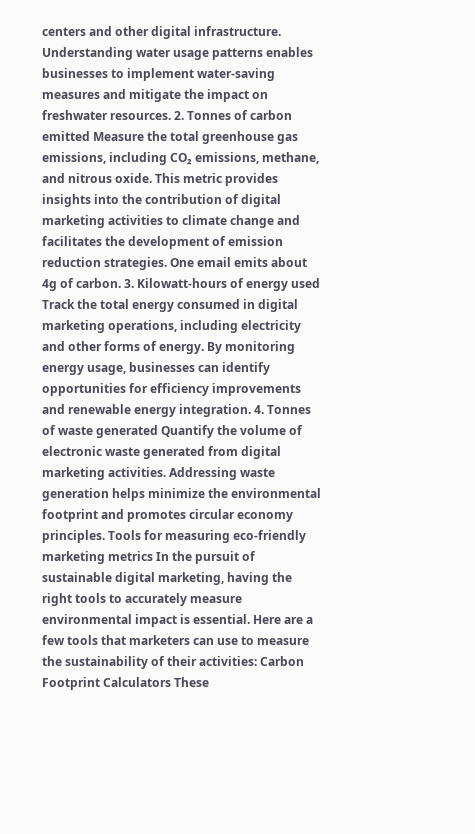centers and other digital infrastructure. Understanding water usage patterns enables businesses to implement water-saving measures and mitigate the impact on freshwater resources. 2. Tonnes of carbon emitted Measure the total greenhouse gas emissions, including CO₂ emissions, methane, and nitrous oxide. This metric provides insights into the contribution of digital marketing activities to climate change and facilitates the development of emission reduction strategies. One email emits about 4g of carbon. 3. Kilowatt-hours of energy used Track the total energy consumed in digital marketing operations, including electricity and other forms of energy. By monitoring energy usage, businesses can identify opportunities for efficiency improvements and renewable energy integration. 4. Tonnes of waste generated Quantify the volume of electronic waste generated from digital marketing activities. Addressing waste generation helps minimize the environmental footprint and promotes circular economy principles. Tools for measuring eco-friendly marketing metrics In the pursuit of sustainable digital marketing, having the right tools to accurately measure environmental impact is essential. Here are a few tools that marketers can use to measure the sustainability of their activities: Carbon Footprint Calculators These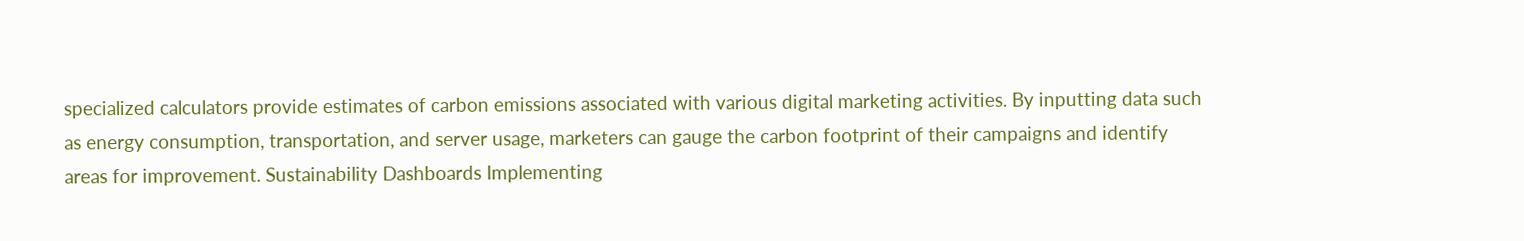specialized calculators provide estimates of carbon emissions associated with various digital marketing activities. By inputting data such as energy consumption, transportation, and server usage, marketers can gauge the carbon footprint of their campaigns and identify areas for improvement. Sustainability Dashboards Implementing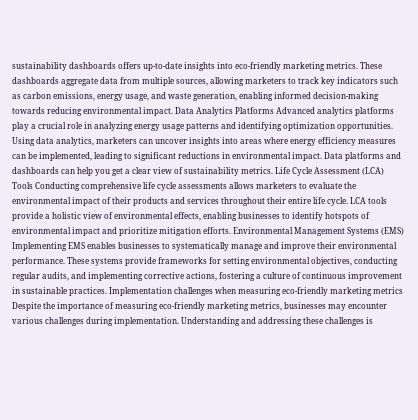sustainability dashboards offers up-to-date insights into eco-friendly marketing metrics. These dashboards aggregate data from multiple sources, allowing marketers to track key indicators such as carbon emissions, energy usage, and waste generation, enabling informed decision-making towards reducing environmental impact. Data Analytics Platforms Advanced analytics platforms play a crucial role in analyzing energy usage patterns and identifying optimization opportunities. Using data analytics, marketers can uncover insights into areas where energy efficiency measures can be implemented, leading to significant reductions in environmental impact. Data platforms and dashboards can help you get a clear view of sustainability metrics. Life Cycle Assessment (LCA) Tools Conducting comprehensive life cycle assessments allows marketers to evaluate the environmental impact of their products and services throughout their entire life cycle. LCA tools provide a holistic view of environmental effects, enabling businesses to identify hotspots of environmental impact and prioritize mitigation efforts. Environmental Management Systems (EMS) Implementing EMS enables businesses to systematically manage and improve their environmental performance. These systems provide frameworks for setting environmental objectives, conducting regular audits, and implementing corrective actions, fostering a culture of continuous improvement in sustainable practices. Implementation challenges when measuring eco-friendly marketing metrics Despite the importance of measuring eco-friendly marketing metrics, businesses may encounter various challenges during implementation. Understanding and addressing these challenges is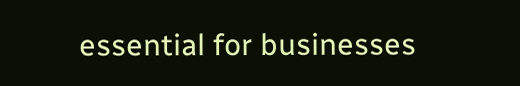essential for businesses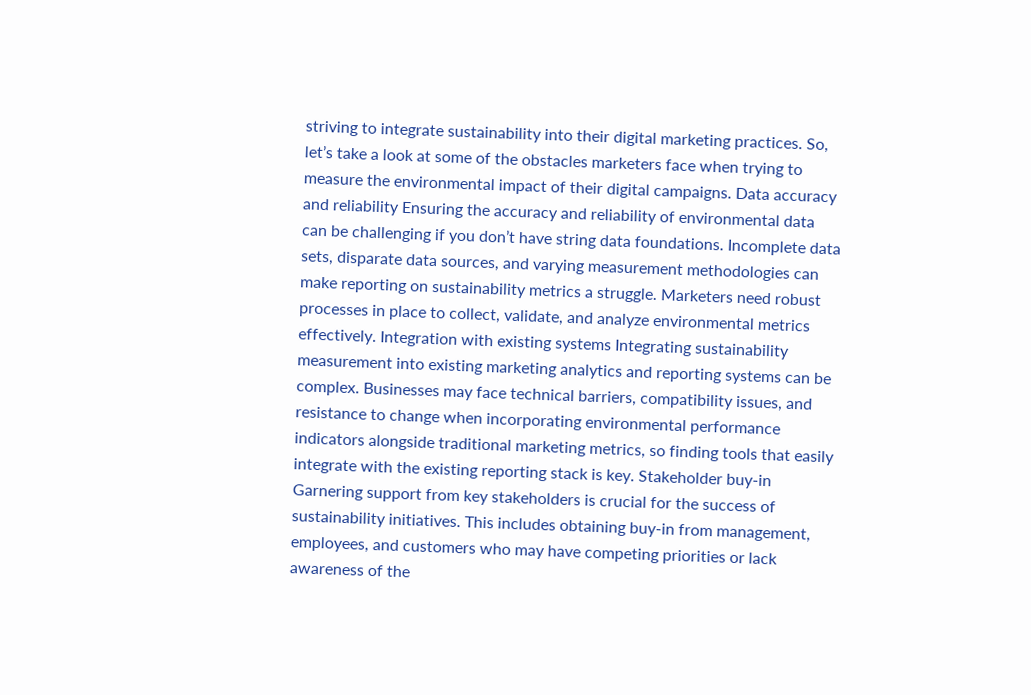striving to integrate sustainability into their digital marketing practices. So, let’s take a look at some of the obstacles marketers face when trying to measure the environmental impact of their digital campaigns. Data accuracy and reliability Ensuring the accuracy and reliability of environmental data can be challenging if you don’t have string data foundations. Incomplete data sets, disparate data sources, and varying measurement methodologies can make reporting on sustainability metrics a struggle. Marketers need robust processes in place to collect, validate, and analyze environmental metrics effectively. Integration with existing systems Integrating sustainability measurement into existing marketing analytics and reporting systems can be complex. Businesses may face technical barriers, compatibility issues, and resistance to change when incorporating environmental performance indicators alongside traditional marketing metrics, so finding tools that easily integrate with the existing reporting stack is key. Stakeholder buy-in Garnering support from key stakeholders is crucial for the success of sustainability initiatives. This includes obtaining buy-in from management, employees, and customers who may have competing priorities or lack awareness of the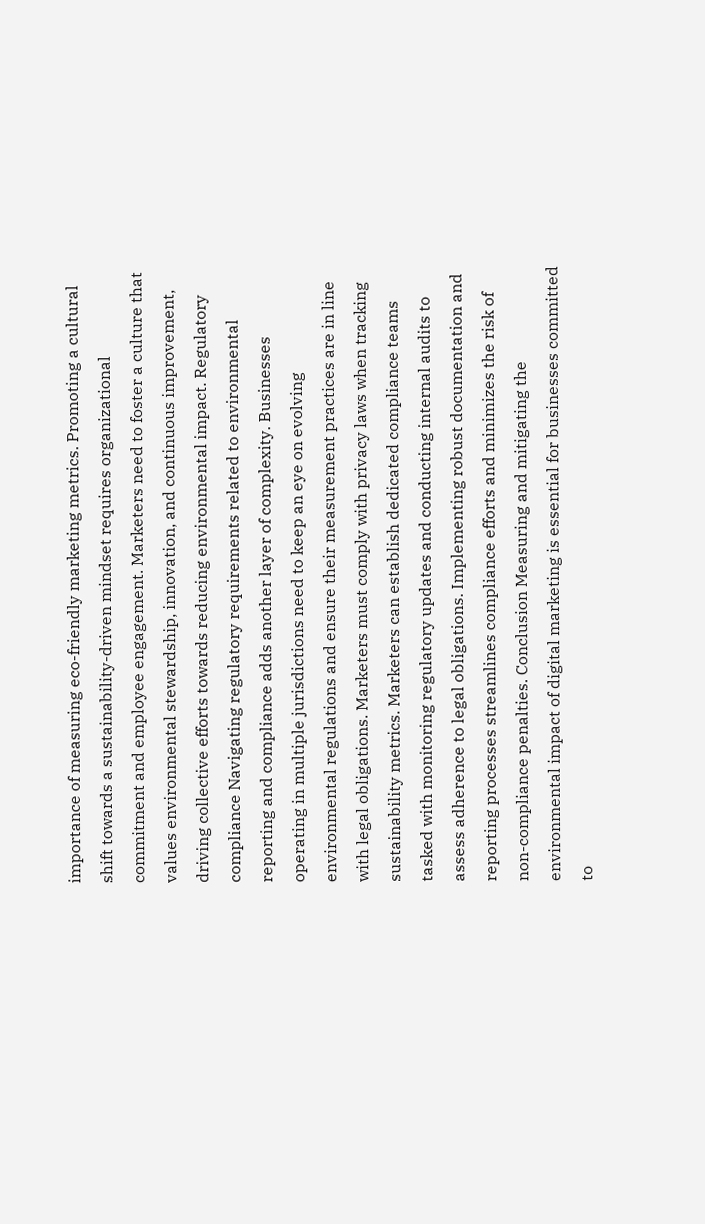importance of measuring eco-friendly marketing metrics. Promoting a cultural shift towards a sustainability-driven mindset requires organizational commitment and employee engagement. Marketers need to foster a culture that values environmental stewardship, innovation, and continuous improvement, driving collective efforts towards reducing environmental impact. Regulatory compliance Navigating regulatory requirements related to environmental reporting and compliance adds another layer of complexity. Businesses operating in multiple jurisdictions need to keep an eye on evolving environmental regulations and ensure their measurement practices are in line with legal obligations. Marketers must comply with privacy laws when tracking sustainability metrics. Marketers can establish dedicated compliance teams tasked with monitoring regulatory updates and conducting internal audits to assess adherence to legal obligations. Implementing robust documentation and reporting processes streamlines compliance efforts and minimizes the risk of non-compliance penalties. Conclusion Measuring and mitigating the environmental impact of digital marketing is essential for businesses committed to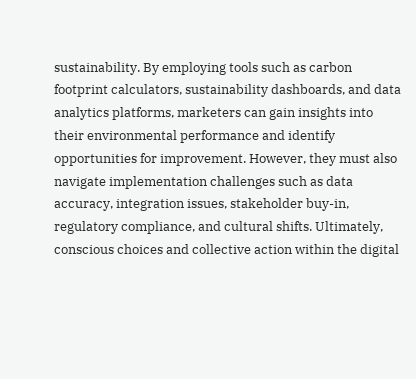sustainability. By employing tools such as carbon footprint calculators, sustainability dashboards, and data analytics platforms, marketers can gain insights into their environmental performance and identify opportunities for improvement. However, they must also navigate implementation challenges such as data accuracy, integration issues, stakeholder buy-in, regulatory compliance, and cultural shifts. Ultimately, conscious choices and collective action within the digital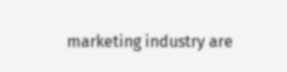marketing industry are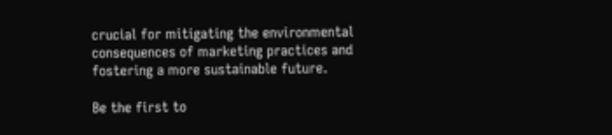crucial for mitigating the environmental consequences of marketing practices and fostering a more sustainable future.

Be the first to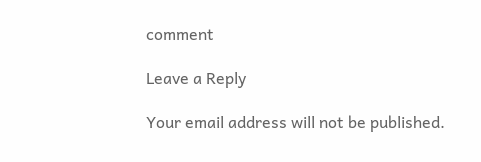comment

Leave a Reply

Your email address will not be published.